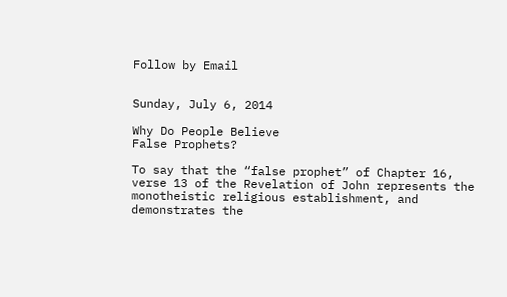Follow by Email


Sunday, July 6, 2014

Why Do People Believe
False Prophets?

To say that the “false prophet” of Chapter 16, verse 13 of the Revelation of John represents the monotheistic religious establishment, and demonstrates the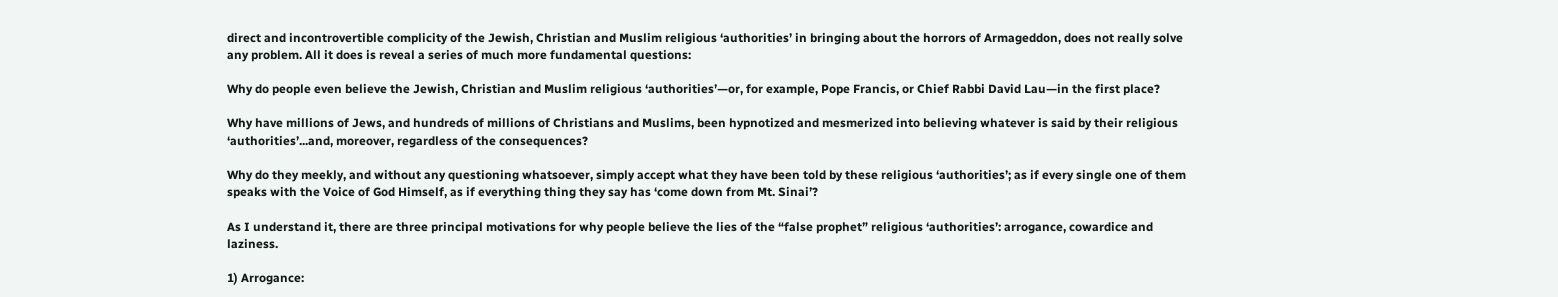direct and incontrovertible complicity of the Jewish, Christian and Muslim religious ‘authorities’ in bringing about the horrors of Armageddon, does not really solve any problem. All it does is reveal a series of much more fundamental questions:

Why do people even believe the Jewish, Christian and Muslim religious ‘authorities’—or, for example, Pope Francis, or Chief Rabbi David Lau—in the first place?

Why have millions of Jews, and hundreds of millions of Christians and Muslims, been hypnotized and mesmerized into believing whatever is said by their religious ‘authorities’...and, moreover, regardless of the consequences?

Why do they meekly, and without any questioning whatsoever, simply accept what they have been told by these religious ‘authorities’; as if every single one of them speaks with the Voice of God Himself, as if everything thing they say has ‘come down from Mt. Sinai’?

As I understand it, there are three principal motivations for why people believe the lies of the “false prophet” religious ‘authorities’: arrogance, cowardice and laziness.

1) Arrogance: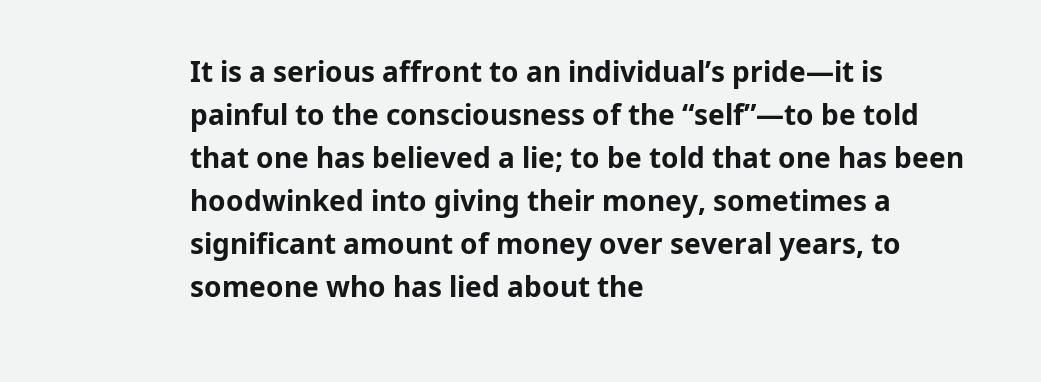It is a serious affront to an individual’s pride—it is painful to the consciousness of the “self”—to be told that one has believed a lie; to be told that one has been hoodwinked into giving their money, sometimes a significant amount of money over several years, to someone who has lied about the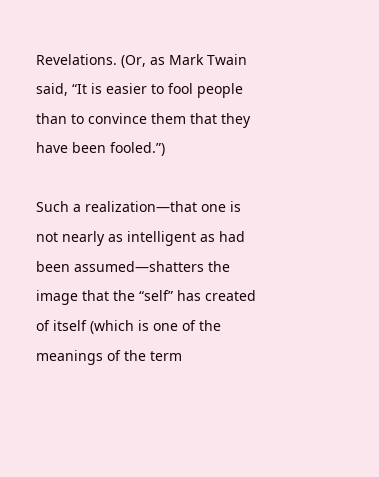Revelations. (Or, as Mark Twain said, “It is easier to fool people than to convince them that they have been fooled.”)

Such a realization—that one is not nearly as intelligent as had been assumed—shatters the image that the “self” has created of itself (which is one of the meanings of the term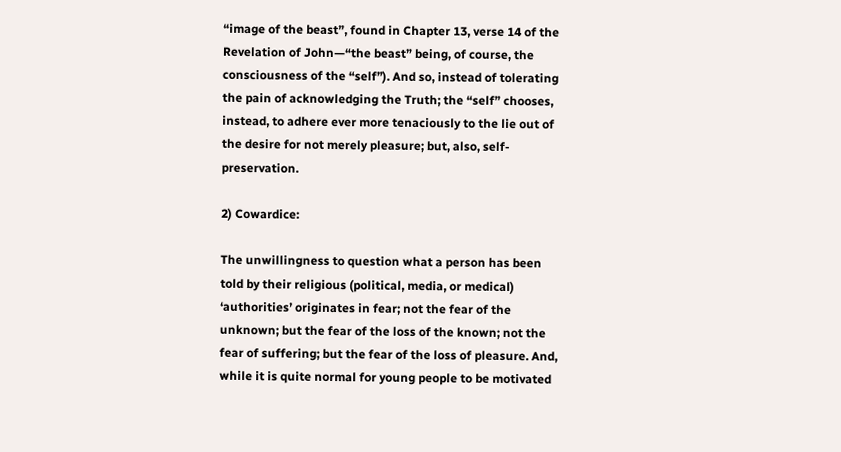“image of the beast”, found in Chapter 13, verse 14 of the Revelation of John—“the beast” being, of course, the consciousness of the “self”). And so, instead of tolerating the pain of acknowledging the Truth; the “self” chooses, instead, to adhere ever more tenaciously to the lie out of the desire for not merely pleasure; but, also, self-preservation.

2) Cowardice:

The unwillingness to question what a person has been told by their religious (political, media, or medical) ‘authorities’ originates in fear; not the fear of the unknown; but the fear of the loss of the known; not the fear of suffering; but the fear of the loss of pleasure. And, while it is quite normal for young people to be motivated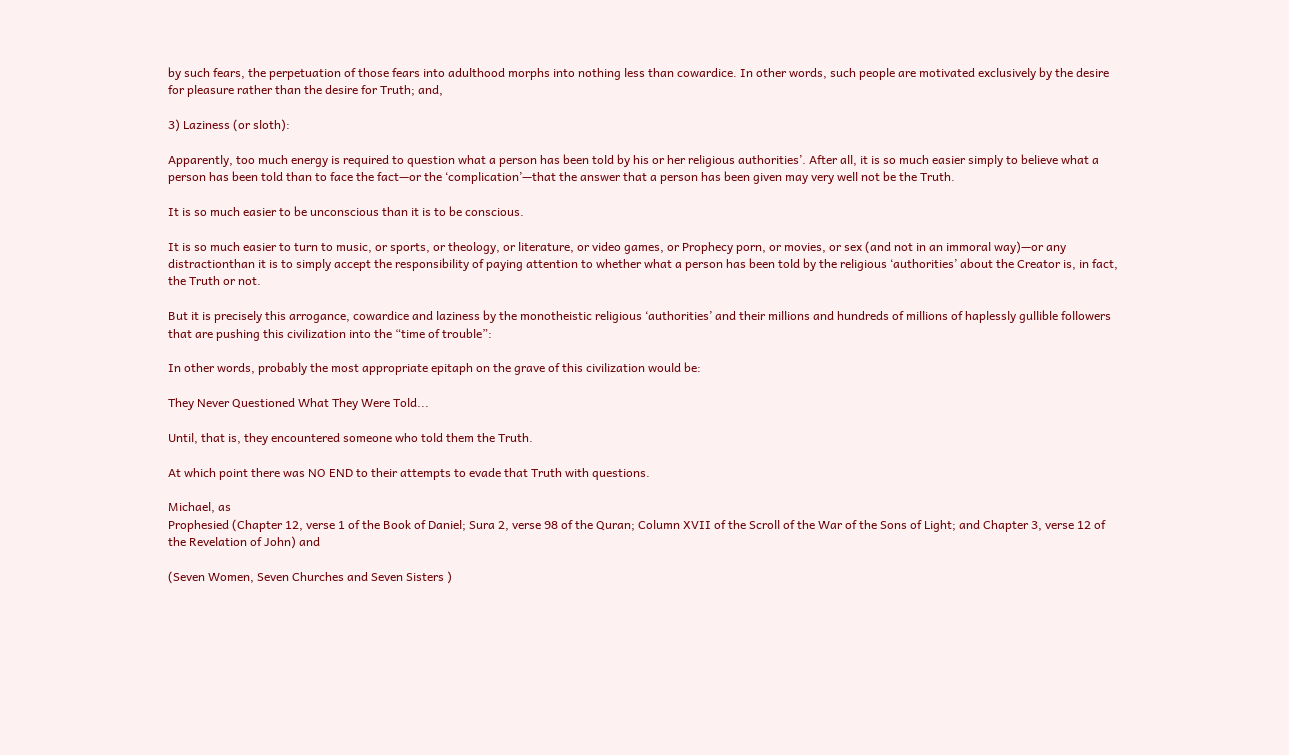by such fears, the perpetuation of those fears into adulthood morphs into nothing less than cowardice. In other words, such people are motivated exclusively by the desire for pleasure rather than the desire for Truth; and,

3) Laziness (or sloth):

Apparently, too much energy is required to question what a person has been told by his or her religious authorities’. After all, it is so much easier simply to believe what a person has been told than to face the fact—or the ‘complication’—that the answer that a person has been given may very well not be the Truth.

It is so much easier to be unconscious than it is to be conscious.

It is so much easier to turn to music, or sports, or theology, or literature, or video games, or Prophecy porn, or movies, or sex (and not in an immoral way)—or any distractionthan it is to simply accept the responsibility of paying attention to whether what a person has been told by the religious ‘authorities’ about the Creator is, in fact, the Truth or not.

But it is precisely this arrogance, cowardice and laziness by the monotheistic religious ‘authorities’ and their millions and hundreds of millions of haplessly gullible followers that are pushing this civilization into the “time of trouble”:

In other words, probably the most appropriate epitaph on the grave of this civilization would be:

They Never Questioned What They Were Told...

Until, that is, they encountered someone who told them the Truth.

At which point there was NO END to their attempts to evade that Truth with questions.

Michael, as
Prophesied (Chapter 12, verse 1 of the Book of Daniel; Sura 2, verse 98 of the Quran; Column XVII of the Scroll of the War of the Sons of Light; and Chapter 3, verse 12 of the Revelation of John) and

(Seven Women, Seven Churches and Seven Sisters )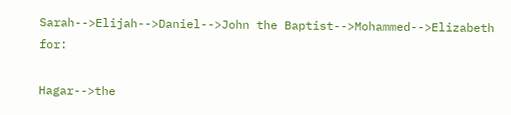Sarah-->Elijah-->Daniel-->John the Baptist-->Mohammed-->Elizabeth for:

Hagar-->the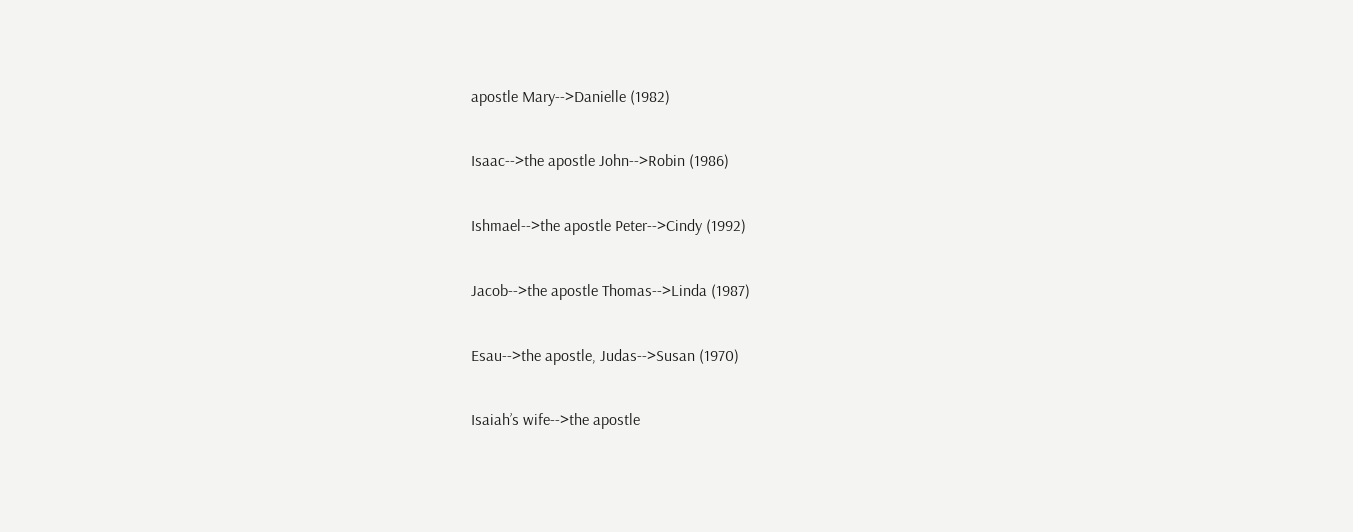apostle Mary-->Danielle (1982)

Isaac-->the apostle John-->Robin (1986)

Ishmael-->the apostle Peter-->Cindy (1992)

Jacob-->the apostle Thomas-->Linda (1987)

Esau-->the apostle, Judas-->Susan (1970)

Isaiah’s wife-->the apostle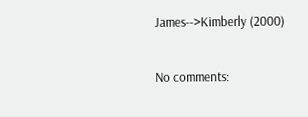James-->Kimberly (2000)

No comments: